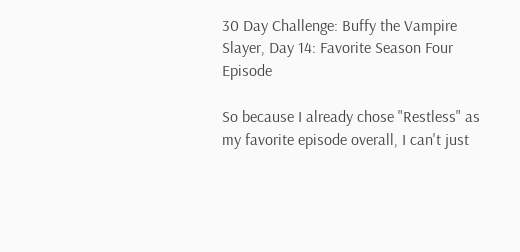30 Day Challenge: Buffy the Vampire Slayer, Day 14: Favorite Season Four Episode

So because I already chose "Restless" as my favorite episode overall, I can't just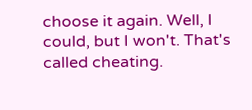choose it again. Well, I could, but I won't. That's called cheating.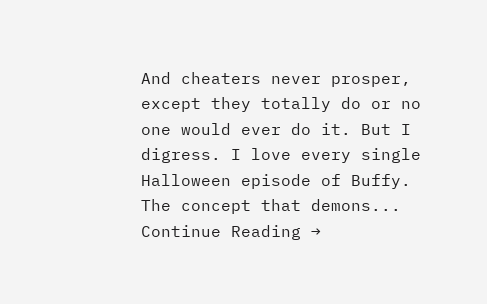And cheaters never prosper, except they totally do or no one would ever do it. But I digress. I love every single Halloween episode of Buffy. The concept that demons... Continue Reading →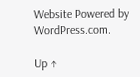Website Powered by WordPress.com.

Up ↑